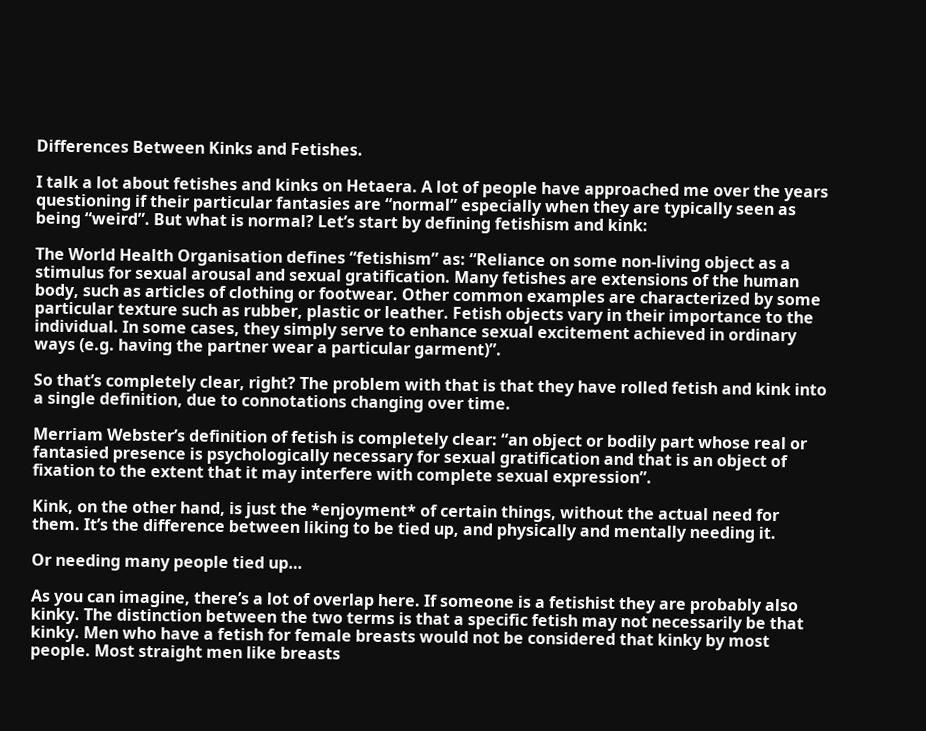Differences Between Kinks and Fetishes.

I talk a lot about fetishes and kinks on Hetaera. A lot of people have approached me over the years questioning if their particular fantasies are “normal” especially when they are typically seen as being “weird”. But what is normal? Let’s start by defining fetishism and kink:

The World Health Organisation defines “fetishism” as: “Reliance on some non-living object as a stimulus for sexual arousal and sexual gratification. Many fetishes are extensions of the human body, such as articles of clothing or footwear. Other common examples are characterized by some particular texture such as rubber, plastic or leather. Fetish objects vary in their importance to the individual. In some cases, they simply serve to enhance sexual excitement achieved in ordinary ways (e.g. having the partner wear a particular garment)”.

So that’s completely clear, right? The problem with that is that they have rolled fetish and kink into a single definition, due to connotations changing over time.

Merriam Webster’s definition of fetish is completely clear: “an object or bodily part whose real or fantasied presence is psychologically necessary for sexual gratification and that is an object of fixation to the extent that it may interfere with complete sexual expression”.

Kink, on the other hand, is just the *enjoyment* of certain things, without the actual need for them. It’s the difference between liking to be tied up, and physically and mentally needing it.

Or needing many people tied up…

As you can imagine, there’s a lot of overlap here. If someone is a fetishist they are probably also kinky. The distinction between the two terms is that a specific fetish may not necessarily be that kinky. Men who have a fetish for female breasts would not be considered that kinky by most people. Most straight men like breasts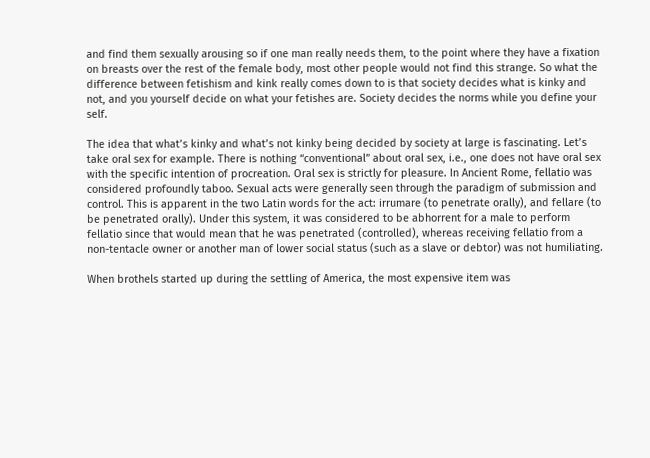and find them sexually arousing so if one man really needs them, to the point where they have a fixation on breasts over the rest of the female body, most other people would not find this strange. So what the difference between fetishism and kink really comes down to is that society decides what is kinky and not, and you yourself decide on what your fetishes are. Society decides the norms while you define your self.

The idea that what’s kinky and what’s not kinky being decided by society at large is fascinating. Let’s take oral sex for example. There is nothing “conventional” about oral sex, i.e., one does not have oral sex with the specific intention of procreation. Oral sex is strictly for pleasure. In Ancient Rome, fellatio was considered profoundly taboo. Sexual acts were generally seen through the paradigm of submission and control. This is apparent in the two Latin words for the act: irrumare (to penetrate orally), and fellare (to be penetrated orally). Under this system, it was considered to be abhorrent for a male to perform fellatio since that would mean that he was penetrated (controlled), whereas receiving fellatio from a non-tentacle owner or another man of lower social status (such as a slave or debtor) was not humiliating.

When brothels started up during the settling of America, the most expensive item was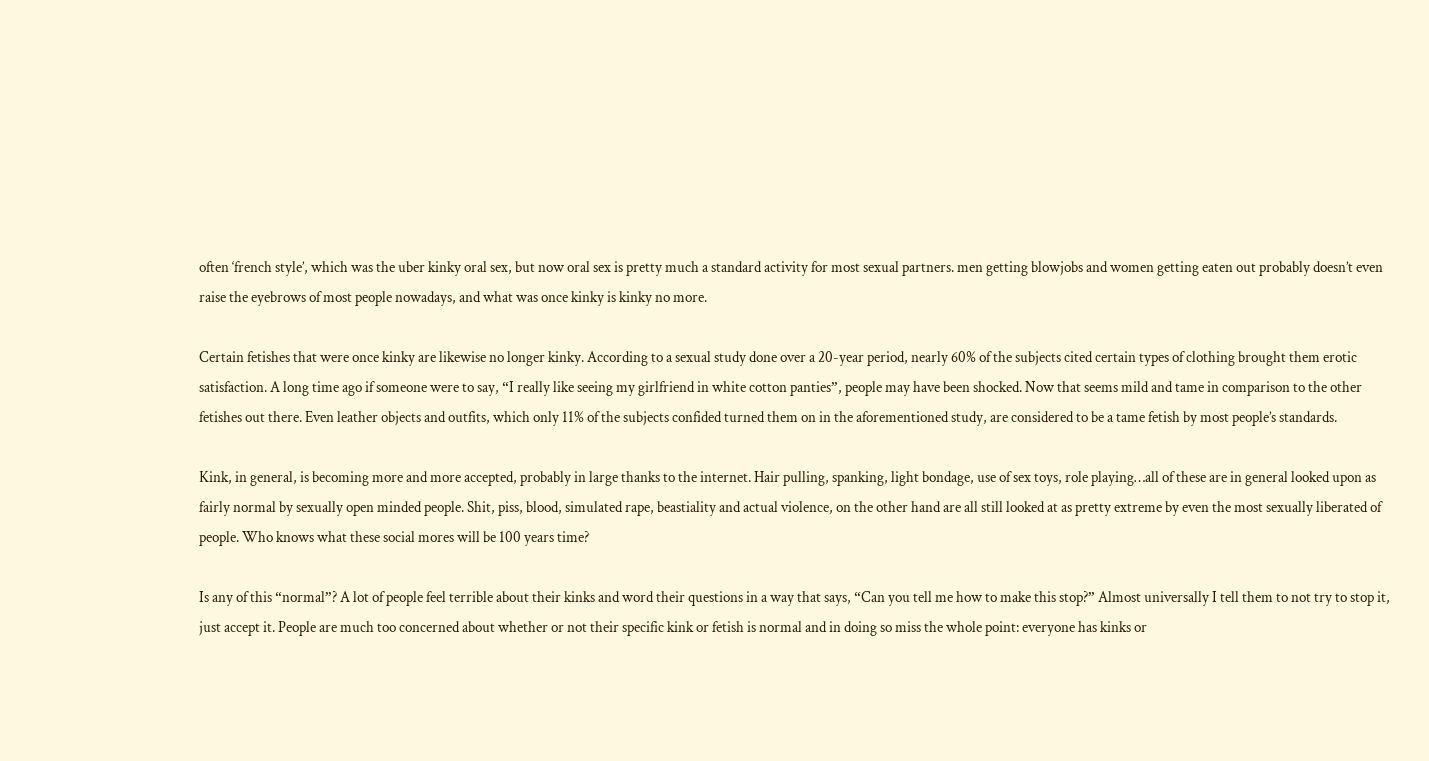often ‘french style’, which was the uber kinky oral sex, but now oral sex is pretty much a standard activity for most sexual partners. men getting blowjobs and women getting eaten out probably doesn’t even raise the eyebrows of most people nowadays, and what was once kinky is kinky no more.

Certain fetishes that were once kinky are likewise no longer kinky. According to a sexual study done over a 20-year period, nearly 60% of the subjects cited certain types of clothing brought them erotic satisfaction. A long time ago if someone were to say, “I really like seeing my girlfriend in white cotton panties”, people may have been shocked. Now that seems mild and tame in comparison to the other fetishes out there. Even leather objects and outfits, which only 11% of the subjects confided turned them on in the aforementioned study, are considered to be a tame fetish by most people’s standards.

Kink, in general, is becoming more and more accepted, probably in large thanks to the internet. Hair pulling, spanking, light bondage, use of sex toys, role playing…all of these are in general looked upon as fairly normal by sexually open minded people. Shit, piss, blood, simulated rape, beastiality and actual violence, on the other hand are all still looked at as pretty extreme by even the most sexually liberated of people. Who knows what these social mores will be 100 years time?

Is any of this “normal”? A lot of people feel terrible about their kinks and word their questions in a way that says, “Can you tell me how to make this stop?” Almost universally I tell them to not try to stop it, just accept it. People are much too concerned about whether or not their specific kink or fetish is normal and in doing so miss the whole point: everyone has kinks or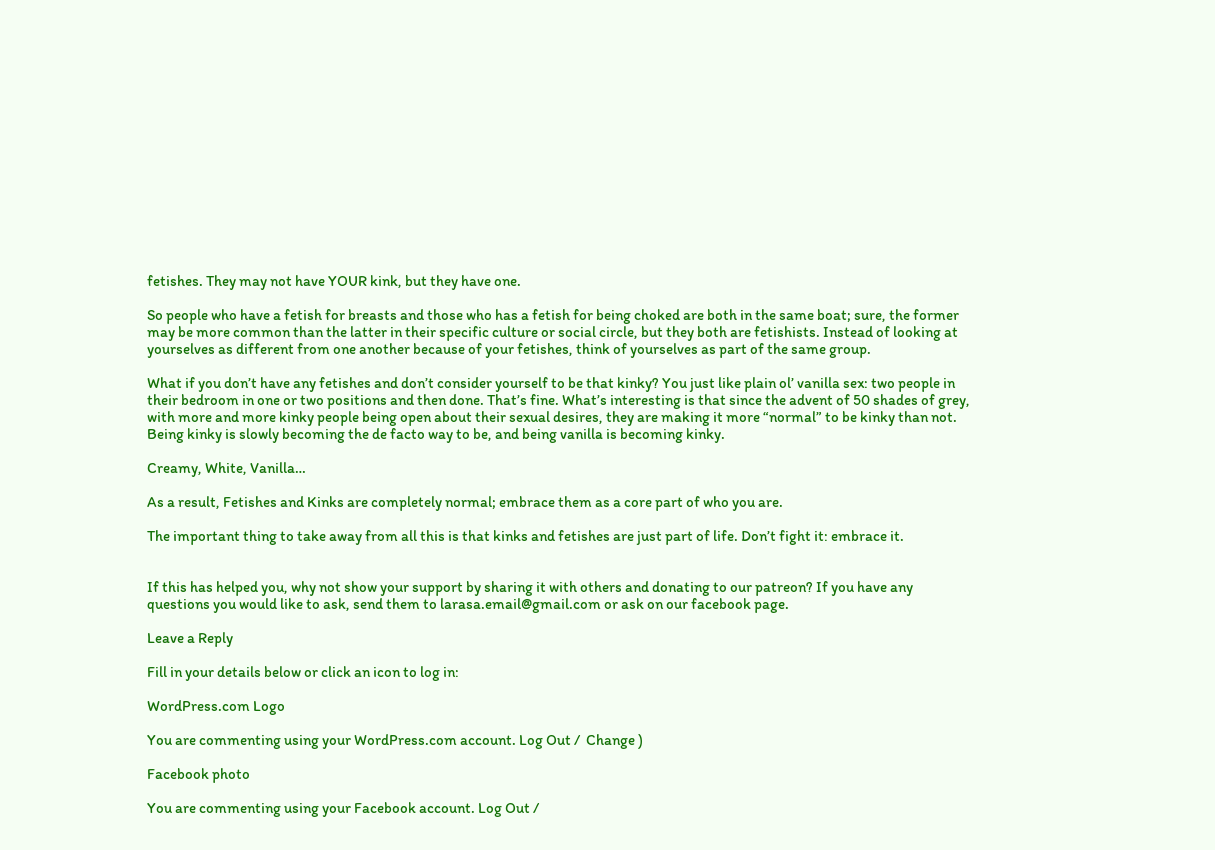fetishes. They may not have YOUR kink, but they have one.

So people who have a fetish for breasts and those who has a fetish for being choked are both in the same boat; sure, the former may be more common than the latter in their specific culture or social circle, but they both are fetishists. Instead of looking at yourselves as different from one another because of your fetishes, think of yourselves as part of the same group.

What if you don’t have any fetishes and don’t consider yourself to be that kinky? You just like plain ol’ vanilla sex: two people in their bedroom in one or two positions and then done. That’s fine. What’s interesting is that since the advent of 50 shades of grey, with more and more kinky people being open about their sexual desires, they are making it more “normal” to be kinky than not. Being kinky is slowly becoming the de facto way to be, and being vanilla is becoming kinky.

Creamy, White, Vanilla…

As a result, Fetishes and Kinks are completely normal; embrace them as a core part of who you are.

The important thing to take away from all this is that kinks and fetishes are just part of life. Don’t fight it: embrace it.


If this has helped you, why not show your support by sharing it with others and donating to our patreon? If you have any questions you would like to ask, send them to larasa.email@gmail.com or ask on our facebook page.

Leave a Reply

Fill in your details below or click an icon to log in:

WordPress.com Logo

You are commenting using your WordPress.com account. Log Out /  Change )

Facebook photo

You are commenting using your Facebook account. Log Out /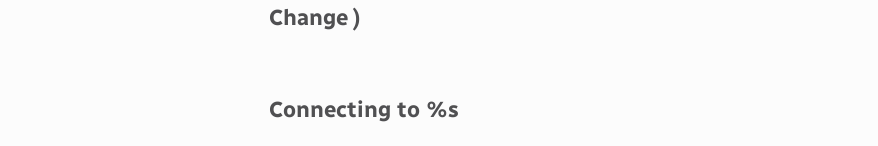Change )

Connecting to %s